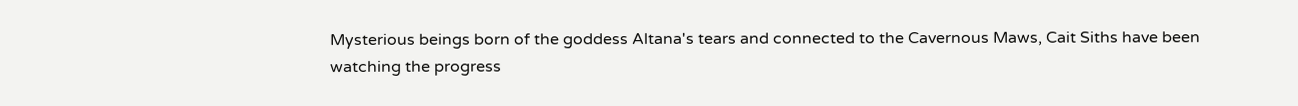Mysterious beings born of the goddess Altana's tears and connected to the Cavernous Maws, Cait Siths have been watching the progress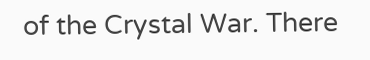of the Crystal War. There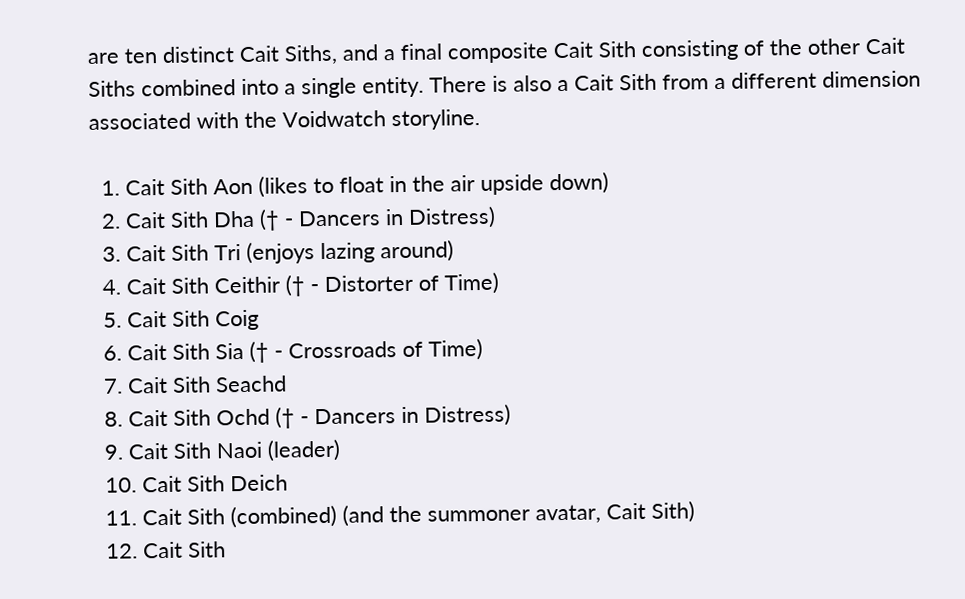are ten distinct Cait Siths, and a final composite Cait Sith consisting of the other Cait Siths combined into a single entity. There is also a Cait Sith from a different dimension associated with the Voidwatch storyline.

  1. Cait Sith Aon (likes to float in the air upside down)
  2. Cait Sith Dha († - Dancers in Distress)
  3. Cait Sith Tri (enjoys lazing around)
  4. Cait Sith Ceithir († - Distorter of Time)
  5. Cait Sith Coig
  6. Cait Sith Sia († - Crossroads of Time)
  7. Cait Sith Seachd
  8. Cait Sith Ochd († - Dancers in Distress)
  9. Cait Sith Naoi (leader)
  10. Cait Sith Deich
  11. Cait Sith (combined) (and the summoner avatar, Cait Sith)
  12. Cait Sith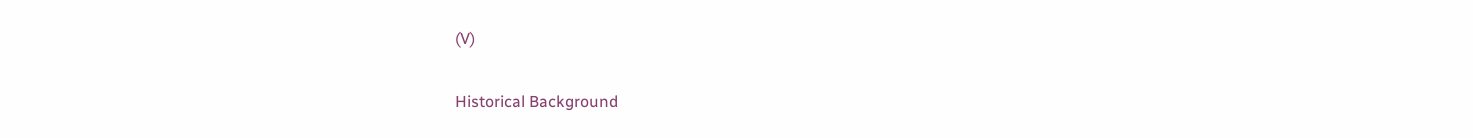(V)

Historical Background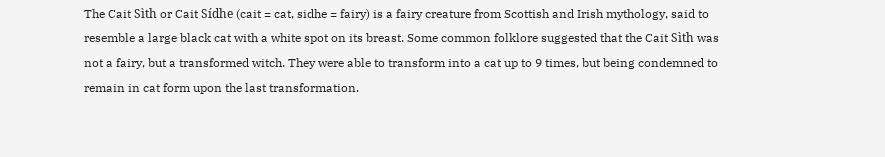The Cait Sìth or Cait Sídhe (cait = cat, sidhe = fairy) is a fairy creature from Scottish and Irish mythology, said to resemble a large black cat with a white spot on its breast. Some common folklore suggested that the Cait Sìth was not a fairy, but a transformed witch. They were able to transform into a cat up to 9 times, but being condemned to remain in cat form upon the last transformation.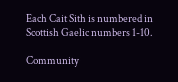Each Cait Sith is numbered in Scottish Gaelic numbers 1-10.

Community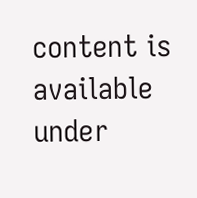content is available under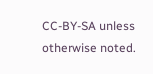CC-BY-SA unless otherwise noted.